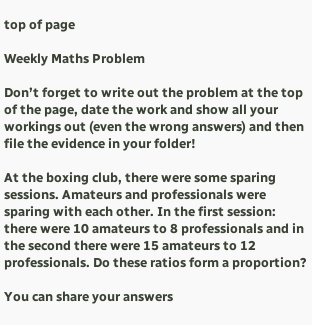top of page

Weekly Maths Problem

Don’t forget to write out the problem at the top of the page, date the work and show all your workings out (even the wrong answers) and then file the evidence in your folder!

At the boxing club, there were some sparing sessions. Amateurs and professionals were sparing with each other. In the first session: there were 10 amateurs to 8 professionals and in the second there were 15 amateurs to 12 professionals. Do these ratios form a proportion?

You can share your answers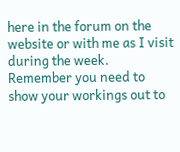here in the forum on the website or with me as I visit during the week. Remember you need to show your workings out to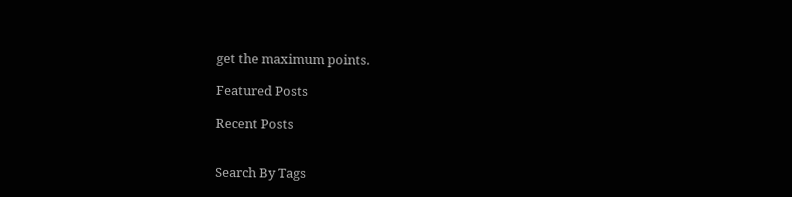get the maximum points.

Featured Posts

Recent Posts


Search By Tags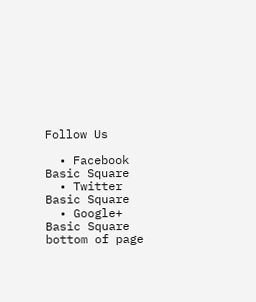Follow Us

  • Facebook Basic Square
  • Twitter Basic Square
  • Google+ Basic Square
bottom of page